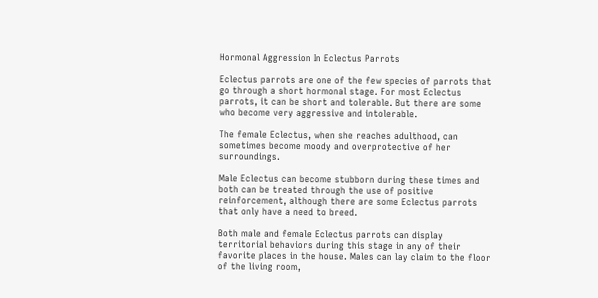Hormonal Aggression In Eclectus Parrots

Eclectus parrots are one of the few species of parrots that go through a short hormonal stage. For most Eclectus parrots, it can be short and tolerable. But there are some who become very aggressive and intolerable.

The female Eclectus, when she reaches adulthood, can sometimes become moody and overprotective of her surroundings.

Male Eclectus can become stubborn during these times and both can be treated through the use of positive reinforcement, although there are some Eclectus parrots that only have a need to breed.

Both male and female Eclectus parrots can display territorial behaviors during this stage in any of their favorite places in the house. Males can lay claim to the floor of the living room,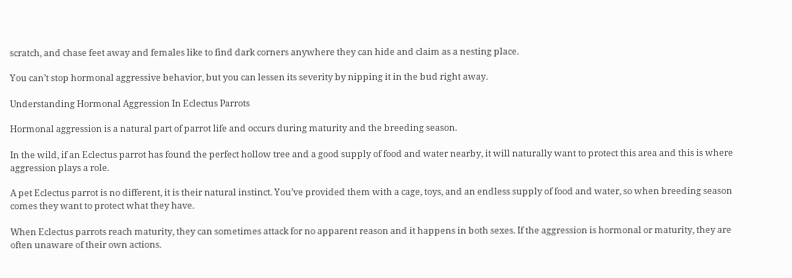scratch, and chase feet away and females like to find dark corners anywhere they can hide and claim as a nesting place.

You can’t stop hormonal aggressive behavior, but you can lessen its severity by nipping it in the bud right away.

Understanding Hormonal Aggression In Eclectus Parrots

Hormonal aggression is a natural part of parrot life and occurs during maturity and the breeding season.

In the wild, if an Eclectus parrot has found the perfect hollow tree and a good supply of food and water nearby, it will naturally want to protect this area and this is where aggression plays a role.

A pet Eclectus parrot is no different, it is their natural instinct. You’ve provided them with a cage, toys, and an endless supply of food and water, so when breeding season comes they want to protect what they have.

When Eclectus parrots reach maturity, they can sometimes attack for no apparent reason and it happens in both sexes. If the aggression is hormonal or maturity, they are often unaware of their own actions.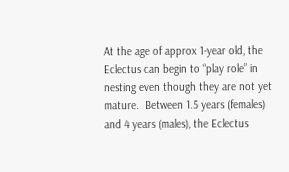At the age of approx 1-year old, the Eclectus can begin to “play role” in nesting even though they are not yet mature.  Between 1.5 years (females) and 4 years (males), the Eclectus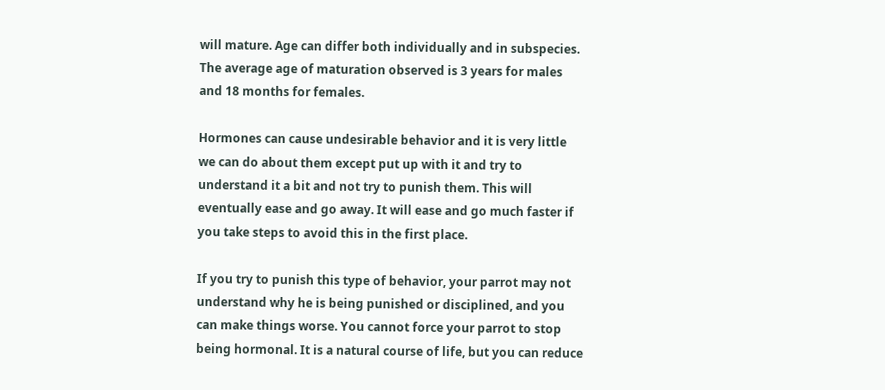will mature. Age can differ both individually and in subspecies. The average age of maturation observed is 3 years for males and 18 months for females.

Hormones can cause undesirable behavior and it is very little we can do about them except put up with it and try to understand it a bit and not try to punish them. This will eventually ease and go away. It will ease and go much faster if you take steps to avoid this in the first place.

If you try to punish this type of behavior, your parrot may not understand why he is being punished or disciplined, and you can make things worse. You cannot force your parrot to stop being hormonal. It is a natural course of life, but you can reduce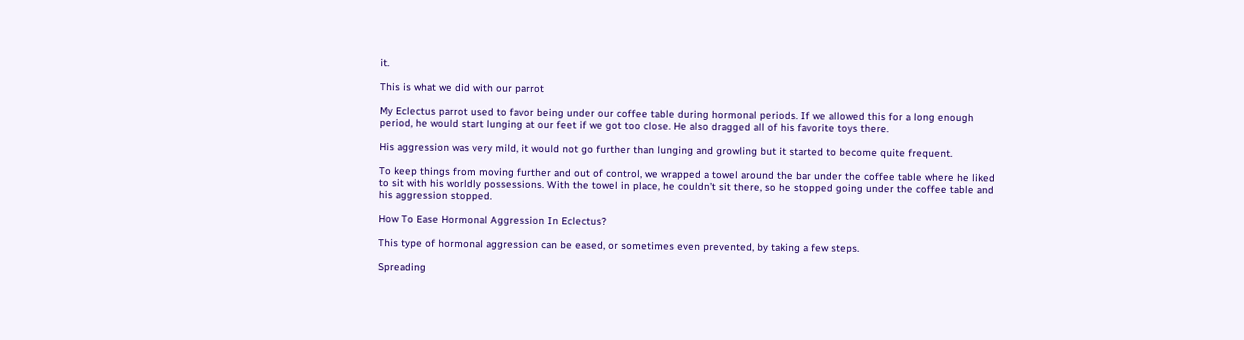it.

This is what we did with our parrot

My Eclectus parrot used to favor being under our coffee table during hormonal periods. If we allowed this for a long enough period, he would start lunging at our feet if we got too close. He also dragged all of his favorite toys there.

His aggression was very mild, it would not go further than lunging and growling but it started to become quite frequent.

To keep things from moving further and out of control, we wrapped a towel around the bar under the coffee table where he liked to sit with his worldly possessions. With the towel in place, he couldn’t sit there, so he stopped going under the coffee table and his aggression stopped.

How To Ease Hormonal Aggression In Eclectus?

This type of hormonal aggression can be eased, or sometimes even prevented, by taking a few steps.

Spreading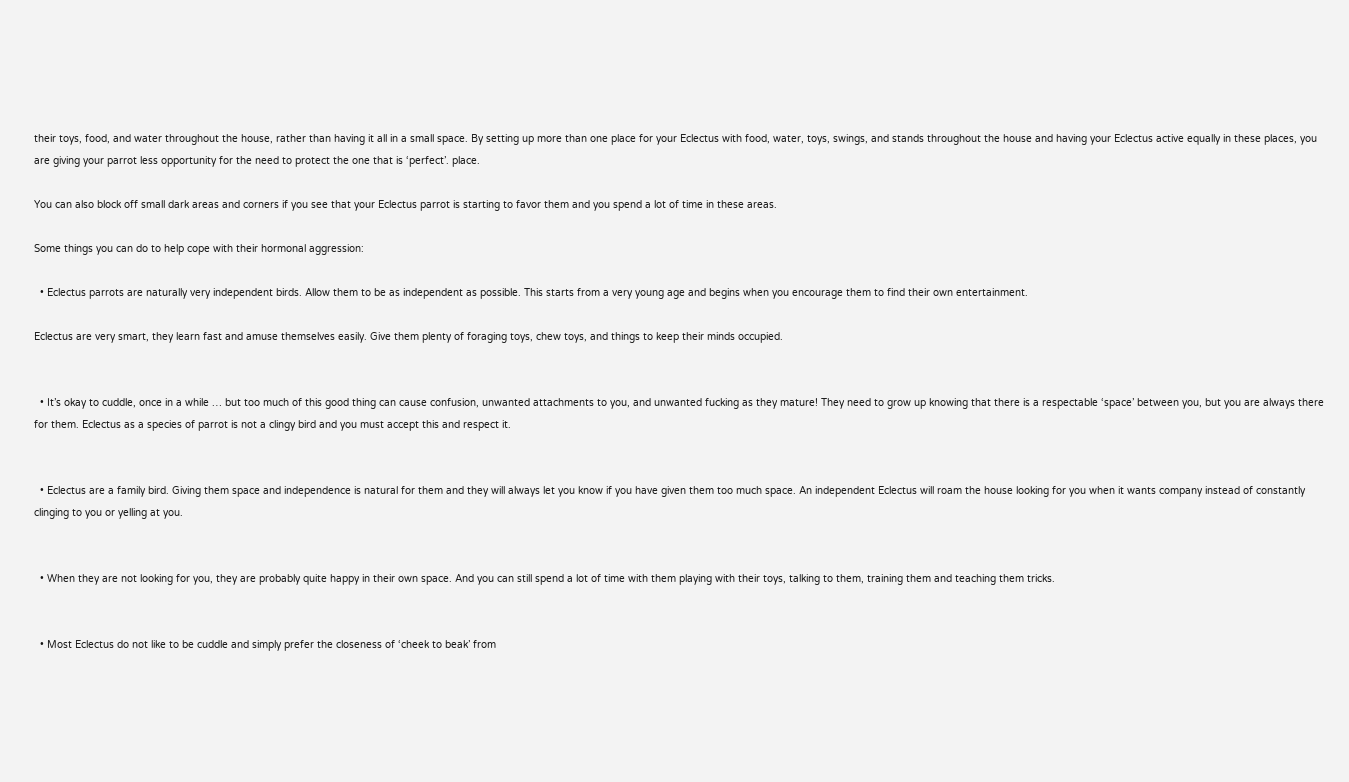their toys, food, and water throughout the house, rather than having it all in a small space. By setting up more than one place for your Eclectus with food, water, toys, swings, and stands throughout the house and having your Eclectus active equally in these places, you are giving your parrot less opportunity for the need to protect the one that is ‘perfect’. place.

You can also block off small dark areas and corners if you see that your Eclectus parrot is starting to favor them and you spend a lot of time in these areas.

Some things you can do to help cope with their hormonal aggression:

  • Eclectus parrots are naturally very independent birds. Allow them to be as independent as possible. This starts from a very young age and begins when you encourage them to find their own entertainment.

Eclectus are very smart, they learn fast and amuse themselves easily. Give them plenty of foraging toys, chew toys, and things to keep their minds occupied.


  • It’s okay to cuddle, once in a while … but too much of this good thing can cause confusion, unwanted attachments to you, and unwanted fucking as they mature! They need to grow up knowing that there is a respectable ‘space’ between you, but you are always there for them. Eclectus as a species of parrot is not a clingy bird and you must accept this and respect it.


  • Eclectus are a family bird. Giving them space and independence is natural for them and they will always let you know if you have given them too much space. An independent Eclectus will roam the house looking for you when it wants company instead of constantly clinging to you or yelling at you.


  • When they are not looking for you, they are probably quite happy in their own space. And you can still spend a lot of time with them playing with their toys, talking to them, training them and teaching them tricks.


  • Most Eclectus do not like to be cuddle and simply prefer the closeness of ‘cheek to beak’ from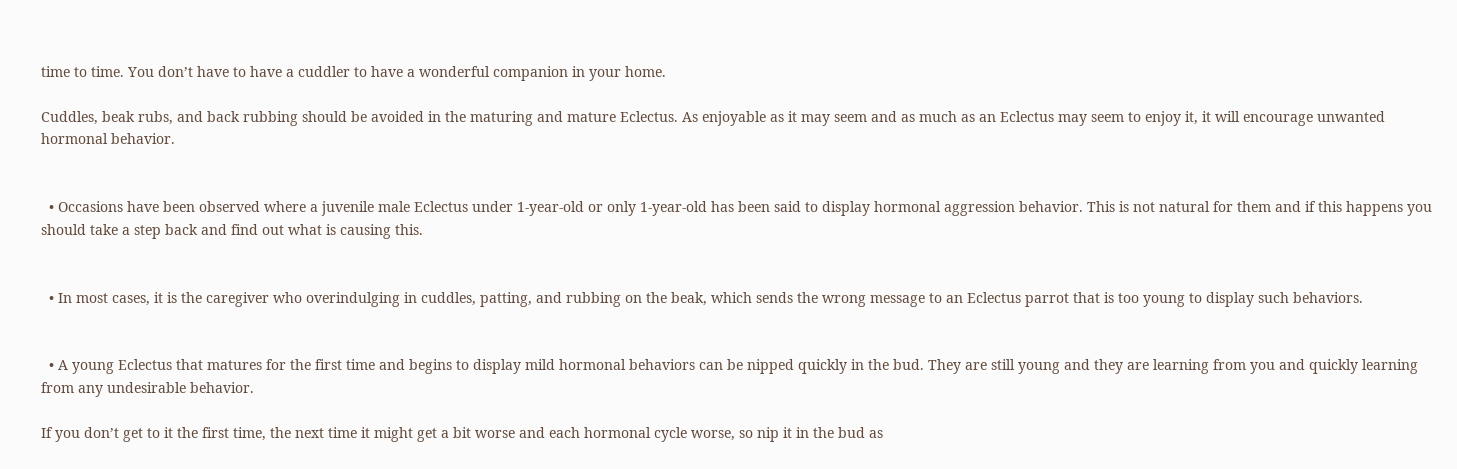time to time. You don’t have to have a cuddler to have a wonderful companion in your home.

Cuddles, beak rubs, and back rubbing should be avoided in the maturing and mature Eclectus. As enjoyable as it may seem and as much as an Eclectus may seem to enjoy it, it will encourage unwanted hormonal behavior.


  • Occasions have been observed where a juvenile male Eclectus under 1-year-old or only 1-year-old has been said to display hormonal aggression behavior. This is not natural for them and if this happens you should take a step back and find out what is causing this.


  • In most cases, it is the caregiver who overindulging in cuddles, patting, and rubbing on the beak, which sends the wrong message to an Eclectus parrot that is too young to display such behaviors.


  • A young Eclectus that matures for the first time and begins to display mild hormonal behaviors can be nipped quickly in the bud. They are still young and they are learning from you and quickly learning from any undesirable behavior.

If you don’t get to it the first time, the next time it might get a bit worse and each hormonal cycle worse, so nip it in the bud as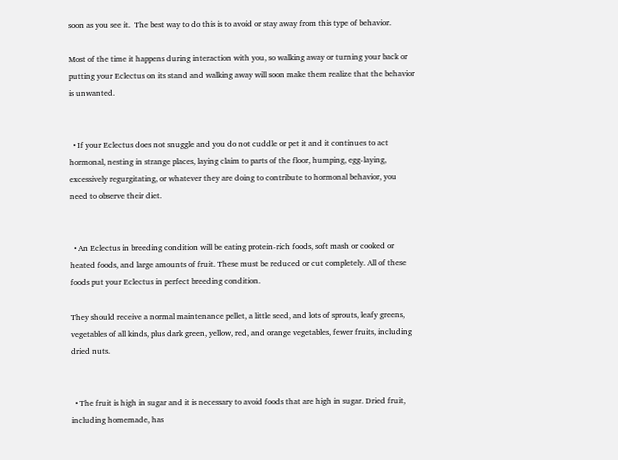soon as you see it.  The best way to do this is to avoid or stay away from this type of behavior.

Most of the time it happens during interaction with you, so walking away or turning your back or putting your Eclectus on its stand and walking away will soon make them realize that the behavior is unwanted.


  • If your Eclectus does not snuggle and you do not cuddle or pet it and it continues to act hormonal, nesting in strange places, laying claim to parts of the floor, humping, egg-laying, excessively regurgitating, or whatever they are doing to contribute to hormonal behavior, you need to observe their diet.


  • An Eclectus in breeding condition will be eating protein-rich foods, soft mash or cooked or heated foods, and large amounts of fruit. These must be reduced or cut completely. All of these foods put your Eclectus in perfect breeding condition.

They should receive a normal maintenance pellet, a little seed, and lots of sprouts, leafy greens, vegetables of all kinds, plus dark green, yellow, red, and orange vegetables, fewer fruits, including dried nuts.


  • The fruit is high in sugar and it is necessary to avoid foods that are high in sugar. Dried fruit, including homemade, has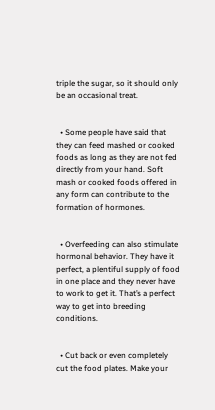triple the sugar, so it should only be an occasional treat.


  • Some people have said that they can feed mashed or cooked foods as long as they are not fed directly from your hand. Soft mash or cooked foods offered in any form can contribute to the formation of hormones.


  • Overfeeding can also stimulate hormonal behavior. They have it perfect, a plentiful supply of food in one place and they never have to work to get it. That’s a perfect way to get into breeding conditions.


  • Cut back or even completely cut the food plates. Make your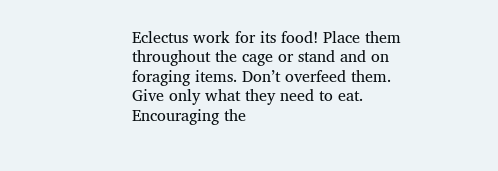Eclectus work for its food! Place them throughout the cage or stand and on foraging items. Don’t overfeed them. Give only what they need to eat. Encouraging the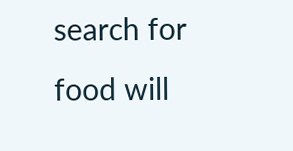search for food will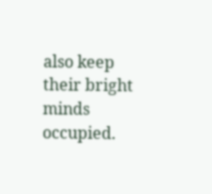also keep their bright minds occupied.